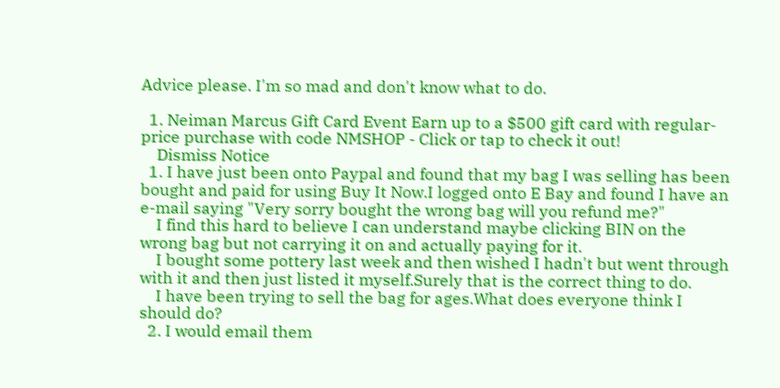Advice please. I'm so mad and don't know what to do.

  1. Neiman Marcus Gift Card Event Earn up to a $500 gift card with regular-price purchase with code NMSHOP - Click or tap to check it out!
    Dismiss Notice
  1. I have just been onto Paypal and found that my bag I was selling has been bought and paid for using Buy It Now.I logged onto E Bay and found I have an e-mail saying "Very sorry bought the wrong bag will you refund me?"
    I find this hard to believe I can understand maybe clicking BIN on the wrong bag but not carrying it on and actually paying for it.
    I bought some pottery last week and then wished I hadn't but went through with it and then just listed it myself.Surely that is the correct thing to do.
    I have been trying to sell the bag for ages.What does everyone think I should do?
  2. I would email them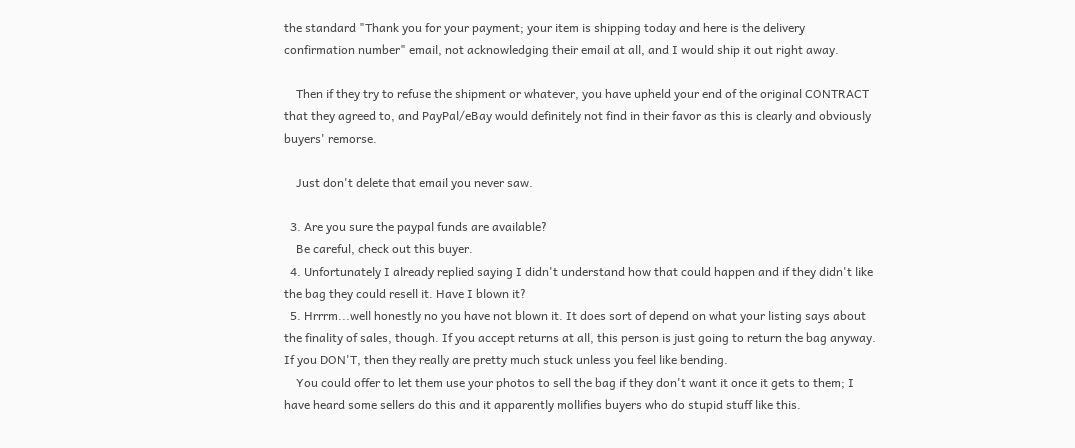the standard "Thank you for your payment; your item is shipping today and here is the delivery confirmation number" email, not acknowledging their email at all, and I would ship it out right away.

    Then if they try to refuse the shipment or whatever, you have upheld your end of the original CONTRACT that they agreed to, and PayPal/eBay would definitely not find in their favor as this is clearly and obviously buyers' remorse.

    Just don't delete that email you never saw.

  3. Are you sure the paypal funds are available?
    Be careful, check out this buyer.
  4. Unfortunately I already replied saying I didn't understand how that could happen and if they didn't like the bag they could resell it. Have I blown it?
  5. Hrrrm...well honestly no you have not blown it. It does sort of depend on what your listing says about the finality of sales, though. If you accept returns at all, this person is just going to return the bag anyway. If you DON'T, then they really are pretty much stuck unless you feel like bending.
    You could offer to let them use your photos to sell the bag if they don't want it once it gets to them; I have heard some sellers do this and it apparently mollifies buyers who do stupid stuff like this.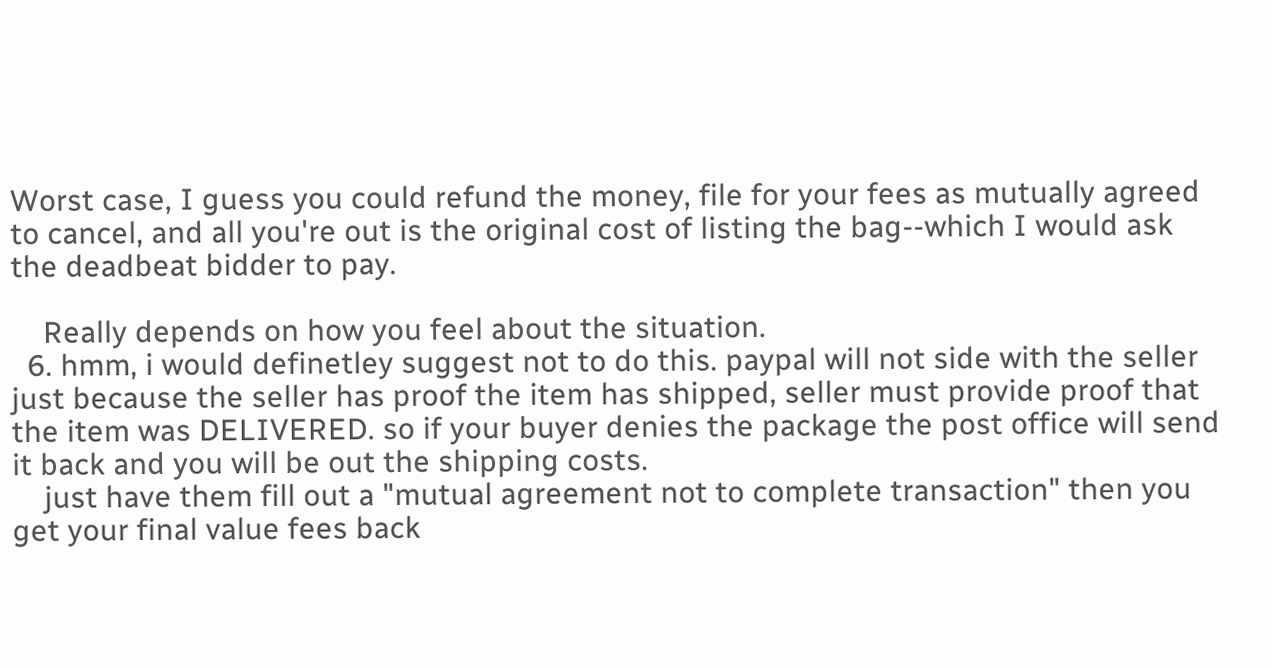Worst case, I guess you could refund the money, file for your fees as mutually agreed to cancel, and all you're out is the original cost of listing the bag--which I would ask the deadbeat bidder to pay.

    Really depends on how you feel about the situation.
  6. hmm, i would definetley suggest not to do this. paypal will not side with the seller just because the seller has proof the item has shipped, seller must provide proof that the item was DELIVERED. so if your buyer denies the package the post office will send it back and you will be out the shipping costs.
    just have them fill out a "mutual agreement not to complete transaction" then you get your final value fees back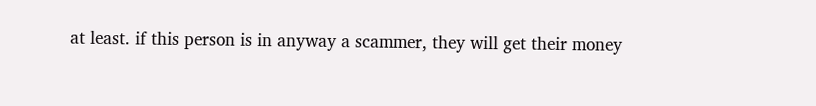at least. if this person is in anyway a scammer, they will get their money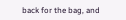back for the bag, and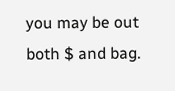you may be out both $ and bag.